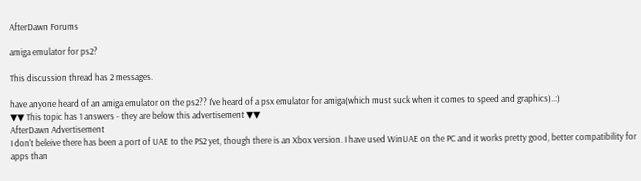AfterDawn Forums

amiga emulator for ps2?

This discussion thread has 2 messages.

have anyone heard of an amiga emulator on the ps2?? I've heard of a psx emulator for amiga(which must suck when it comes to speed and graphics)..:)
▼▼ This topic has 1 answers - they are below this advertisement ▼▼
AfterDawn Advertisement
I don't beleive there has been a port of UAE to the PS2 yet, though there is an Xbox version. I have used WinUAE on the PC and it works pretty good, better compatibility for apps than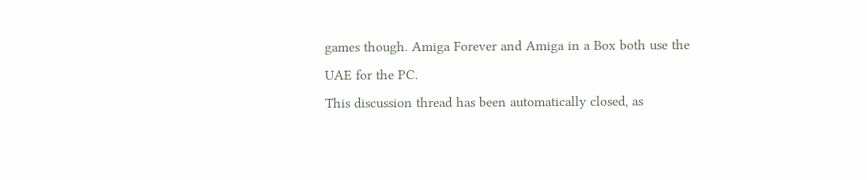games though. Amiga Forever and Amiga in a Box both use the UAE for the PC.
This discussion thread has been automatically closed, as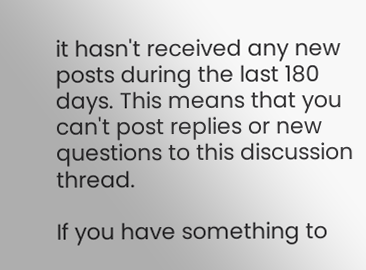it hasn't received any new posts during the last 180 days. This means that you can't post replies or new questions to this discussion thread.

If you have something to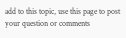add to this topic, use this page to post your question or comments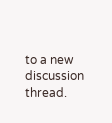to a new discussion thread.